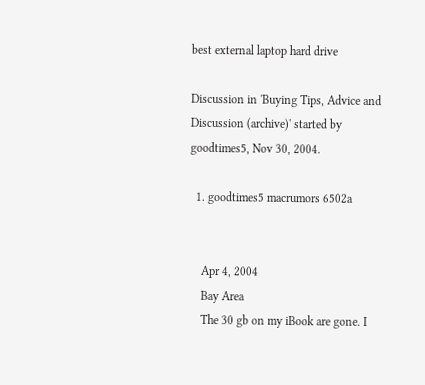best external laptop hard drive

Discussion in 'Buying Tips, Advice and Discussion (archive)' started by goodtimes5, Nov 30, 2004.

  1. goodtimes5 macrumors 6502a


    Apr 4, 2004
    Bay Area
    The 30 gb on my iBook are gone. I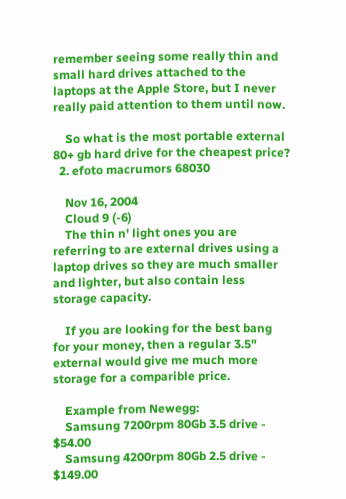remember seeing some really thin and small hard drives attached to the laptops at the Apple Store, but I never really paid attention to them until now.

    So what is the most portable external 80+ gb hard drive for the cheapest price?
  2. efoto macrumors 68030

    Nov 16, 2004
    Cloud 9 (-6)
    The thin n' light ones you are referring to are external drives using a laptop drives so they are much smaller and lighter, but also contain less storage capacity.

    If you are looking for the best bang for your money, then a regular 3.5" external would give me much more storage for a comparible price.

    Example from Newegg:
    Samsung 7200rpm 80Gb 3.5 drive - $54.00
    Samsung 4200rpm 80Gb 2.5 drive - $149.00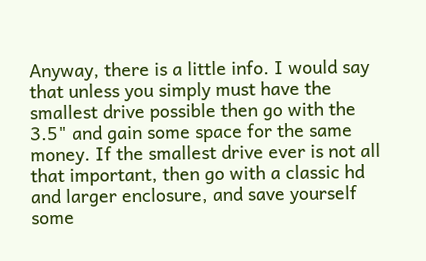Anyway, there is a little info. I would say that unless you simply must have the smallest drive possible then go with the 3.5" and gain some space for the same money. If the smallest drive ever is not all that important, then go with a classic hd and larger enclosure, and save yourself some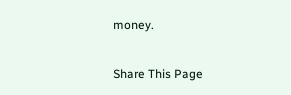money.

Share This Page